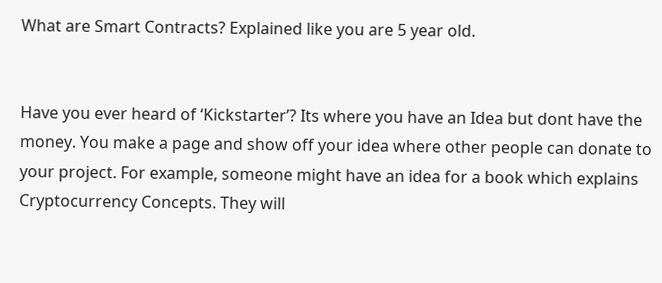What are Smart Contracts? Explained like you are 5 year old.


Have you ever heard of ‘Kickstarter’? Its where you have an Idea but dont have the money. You make a page and show off your idea where other people can donate to your project. For example, someone might have an idea for a book which explains Cryptocurrency Concepts. They will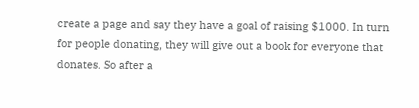create a page and say they have a goal of raising $1000. In turn for people donating, they will give out a book for everyone that donates. So after a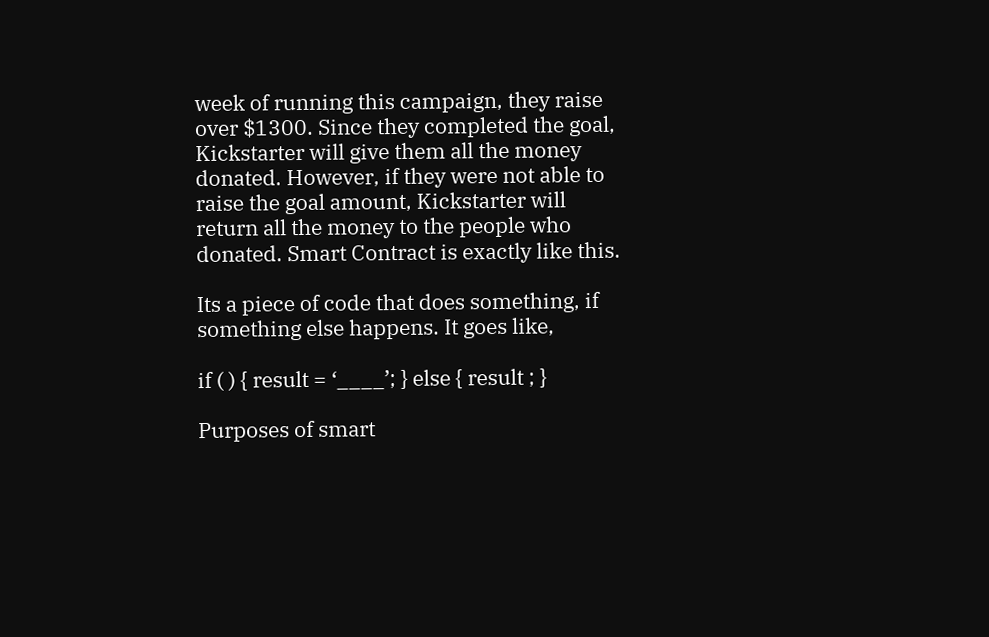week of running this campaign, they raise over $1300. Since they completed the goal, Kickstarter will give them all the money donated. However, if they were not able to raise the goal amount, Kickstarter will return all the money to the people who donated. Smart Contract is exactly like this.

Its a piece of code that does something, if something else happens. It goes like,

if ( ) { result = ‘____’; } else { result ; }

Purposes of smart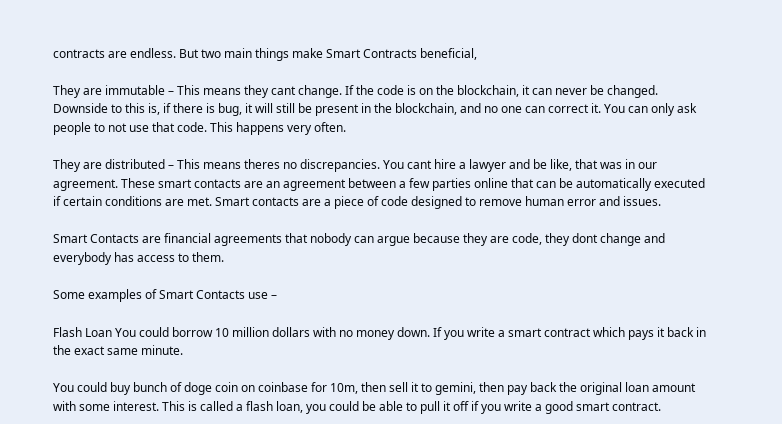contracts are endless. But two main things make Smart Contracts beneficial,

They are immutable – This means they cant change. If the code is on the blockchain, it can never be changed. Downside to this is, if there is bug, it will still be present in the blockchain, and no one can correct it. You can only ask people to not use that code. This happens very often.

They are distributed – This means theres no discrepancies. You cant hire a lawyer and be like, that was in our agreement. These smart contacts are an agreement between a few parties online that can be automatically executed if certain conditions are met. Smart contacts are a piece of code designed to remove human error and issues.

Smart Contacts are financial agreements that nobody can argue because they are code, they dont change and everybody has access to them.

Some examples of Smart Contacts use –

Flash Loan You could borrow 10 million dollars with no money down. If you write a smart contract which pays it back in the exact same minute.

You could buy bunch of doge coin on coinbase for 10m, then sell it to gemini, then pay back the original loan amount with some interest. This is called a flash loan, you could be able to pull it off if you write a good smart contract.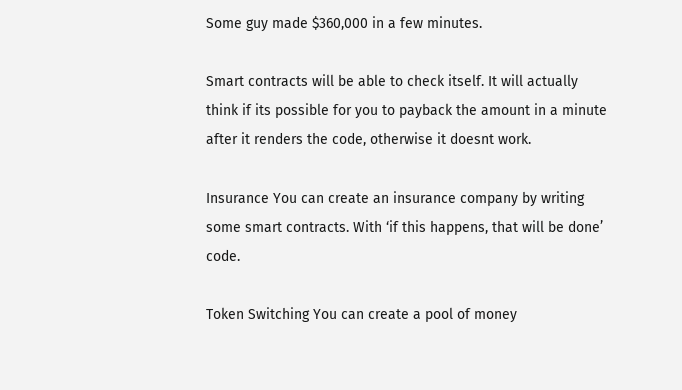Some guy made $360,000 in a few minutes.

Smart contracts will be able to check itself. It will actually think if its possible for you to payback the amount in a minute after it renders the code, otherwise it doesnt work.

Insurance You can create an insurance company by writing some smart contracts. With ‘if this happens, that will be done’ code.

Token Switching You can create a pool of money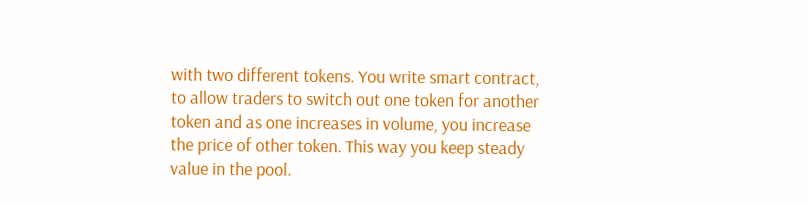with two different tokens. You write smart contract, to allow traders to switch out one token for another token and as one increases in volume, you increase the price of other token. This way you keep steady value in the pool.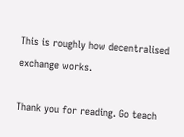This is roughly how decentralised exchange works.

Thank you for reading. Go teach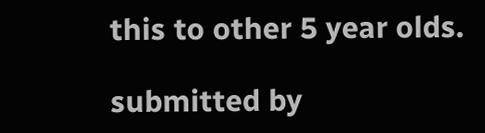this to other 5 year olds.

submitted by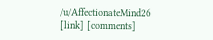/u/AffectionateMind26
[link] [comments]